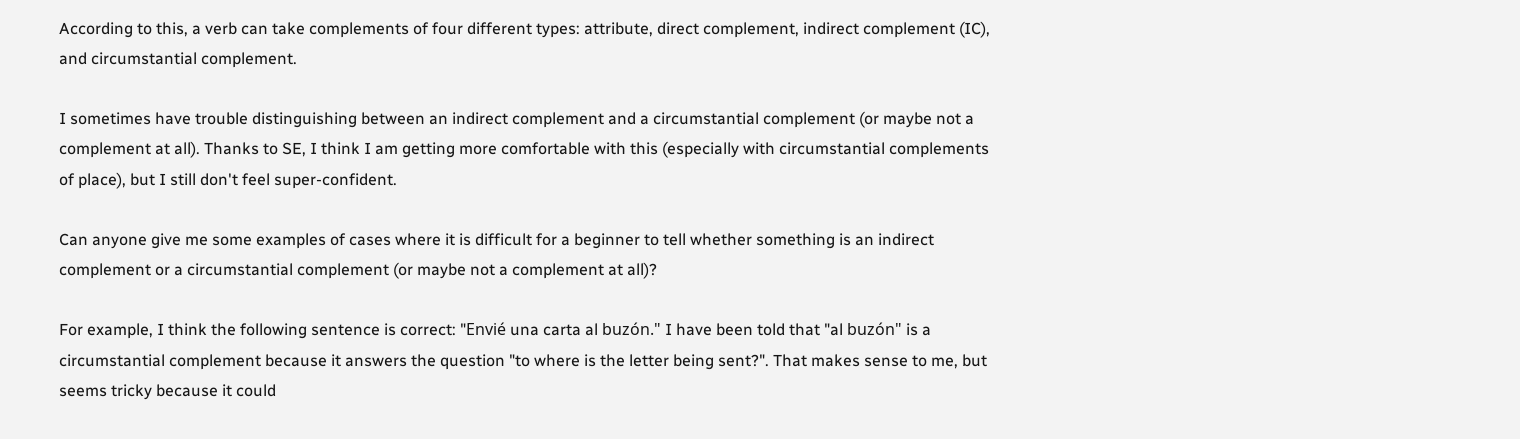According to this, a verb can take complements of four different types: attribute, direct complement, indirect complement (IC), and circumstantial complement.

I sometimes have trouble distinguishing between an indirect complement and a circumstantial complement (or maybe not a complement at all). Thanks to SE, I think I am getting more comfortable with this (especially with circumstantial complements of place), but I still don't feel super-confident.

Can anyone give me some examples of cases where it is difficult for a beginner to tell whether something is an indirect complement or a circumstantial complement (or maybe not a complement at all)?

For example, I think the following sentence is correct: "Envié una carta al buzón." I have been told that "al buzón" is a circumstantial complement because it answers the question "to where is the letter being sent?". That makes sense to me, but seems tricky because it could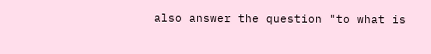also answer the question "to what is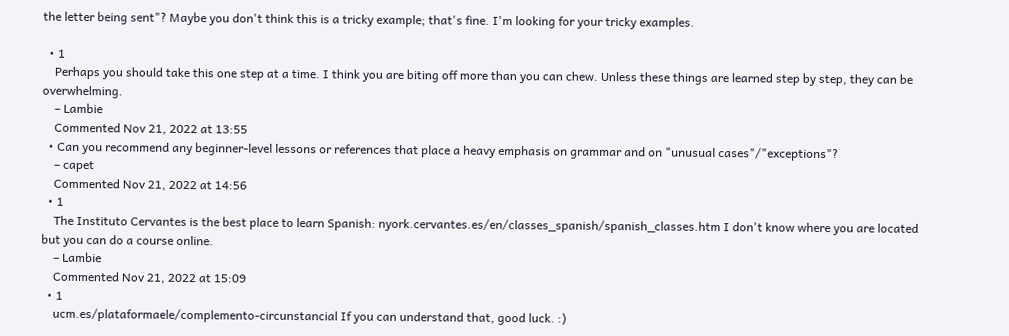the letter being sent"? Maybe you don't think this is a tricky example; that's fine. I'm looking for your tricky examples.

  • 1
    Perhaps you should take this one step at a time. I think you are biting off more than you can chew. Unless these things are learned step by step, they can be overwhelming.
    – Lambie
    Commented Nov 21, 2022 at 13:55
  • Can you recommend any beginner-level lessons or references that place a heavy emphasis on grammar and on "unusual cases"/"exceptions"?
    – capet
    Commented Nov 21, 2022 at 14:56
  • 1
    The Instituto Cervantes is the best place to learn Spanish: nyork.cervantes.es/en/classes_spanish/spanish_classes.htm I don't know where you are located but you can do a course online.
    – Lambie
    Commented Nov 21, 2022 at 15:09
  • 1
    ucm.es/plataformaele/complemento-circunstancial If you can understand that, good luck. :)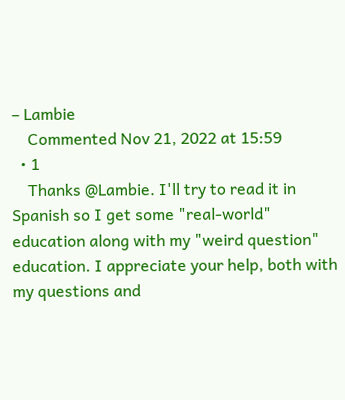– Lambie
    Commented Nov 21, 2022 at 15:59
  • 1
    Thanks @Lambie. I'll try to read it in Spanish so I get some "real-world" education along with my "weird question" education. I appreciate your help, both with my questions and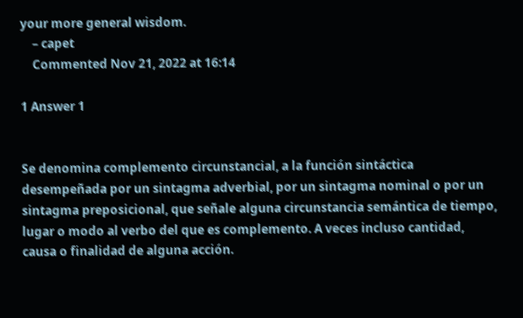your more general wisdom.
    – capet
    Commented Nov 21, 2022 at 16:14

1 Answer 1


Se denomina complemento circunstancial, a la función sintáctica desempeñada por un sintagma adverbial, por un sintagma nominal o por un sintagma preposicional, que señale alguna circunstancia semántica de tiempo, lugar o modo al verbo del que es complemento. A veces incluso cantidad, causa o finalidad de alguna acción.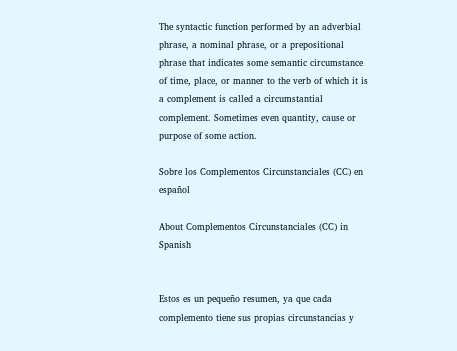The syntactic function performed by an adverbial phrase, a nominal phrase, or a prepositional phrase that indicates some semantic circumstance of time, place, or manner to the verb of which it is a complement is called a circumstantial complement. Sometimes even quantity, cause or purpose of some action.

Sobre los Complementos Circunstanciales (CC) en español

About Complementos Circunstanciales (CC) in Spanish


Estos es un pequeño resumen, ya que cada complemento tiene sus propias circunstancias y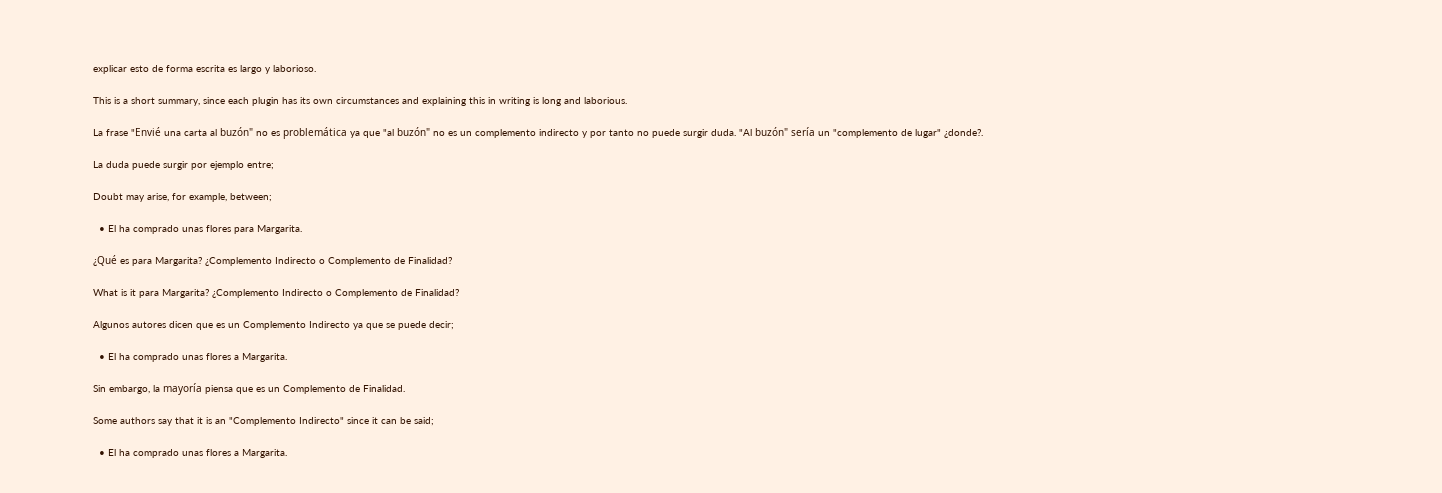explicar esto de forma escrita es largo y laborioso.

This is a short summary, since each plugin has its own circumstances and explaining this in writing is long and laborious.

La frase "Envié una carta al buzón" no es problemática ya que "al buzón" no es un complemento indirecto y por tanto no puede surgir duda. "Al buzón" sería un "complemento de lugar" ¿donde?.

La duda puede surgir por ejemplo entre;

Doubt may arise, for example, between;

  • El ha comprado unas flores para Margarita.

¿Qué es para Margarita? ¿Complemento Indirecto o Complemento de Finalidad?

What is it para Margarita? ¿Complemento Indirecto o Complemento de Finalidad?

Algunos autores dicen que es un Complemento Indirecto ya que se puede decir;

  • El ha comprado unas flores a Margarita.

Sin embargo, la mayoría piensa que es un Complemento de Finalidad.

Some authors say that it is an "Complemento Indirecto" since it can be said;

  • El ha comprado unas flores a Margarita.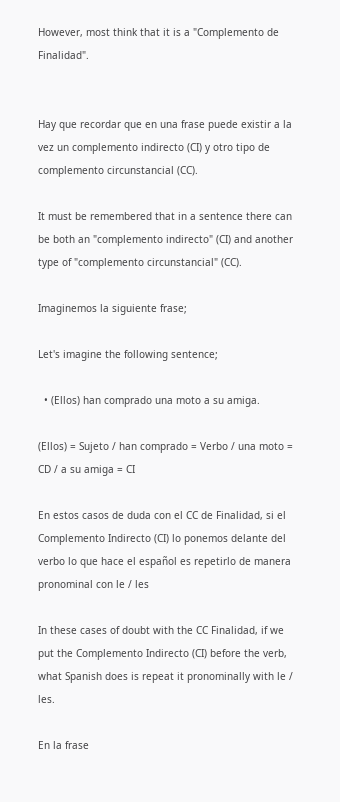However, most think that it is a "Complemento de Finalidad".


Hay que recordar que en una frase puede existir a la vez un complemento indirecto (CI) y otro tipo de complemento circunstancial (CC).

It must be remembered that in a sentence there can be both an "complemento indirecto" (CI) and another type of "complemento circunstancial" (CC).

Imaginemos la siguiente frase;

Let's imagine the following sentence;

  • (Ellos) han comprado una moto a su amiga.

(Ellos) = Sujeto / han comprado = Verbo / una moto = CD / a su amiga = CI

En estos casos de duda con el CC de Finalidad, si el Complemento Indirecto (CI) lo ponemos delante del verbo lo que hace el español es repetirlo de manera pronominal con le / les

In these cases of doubt with the CC Finalidad, if we put the Complemento Indirecto (CI) before the verb, what Spanish does is repeat it pronominally with le / les.

En la frase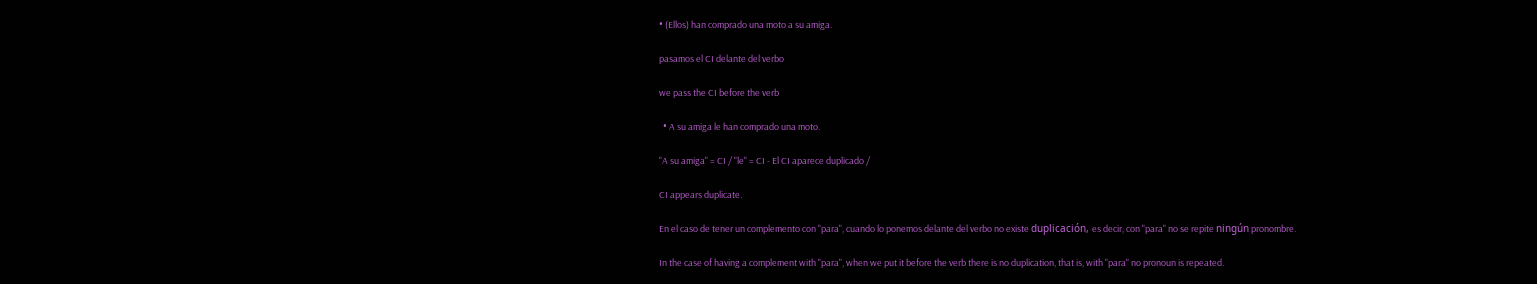• (Ellos) han comprado una moto a su amiga.

pasamos el CI delante del verbo

we pass the CI before the verb

  • A su amiga le han comprado una moto.

"A su amiga" = CI / "le" = CI - El CI aparece duplicado /

CI appears duplicate.

En el caso de tener un complemento con "para", cuando lo ponemos delante del verbo no existe duplicación, es decir, con "para" no se repite ningún pronombre.

In the case of having a complement with "para", when we put it before the verb there is no duplication, that is, with "para" no pronoun is repeated.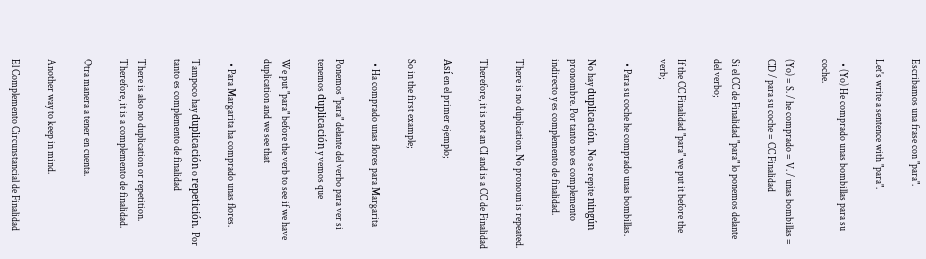Escribamos una frase con "para".

Let's write a sentence with "para".

  • (Yo) He comprado unas bombillas para su coche.

(Yo) = S. / he comprado = V. / unas bombillas = CD / para su coche = CC Finalidad

Si el CC de Finalidad "para" lo ponemos delante del verbo;

If the CC Finalidad "para" we put it before the verb;

  • Para su coche he comprado unas bombillas.

No hay duplicación. No se repite ningún pronombre. Por tanto no es complemento indirecto y es complemento de finalidad.

There is no duplication. No pronoun is repeated.

Therefore, it is not an CI and is a CC de Finalidad

Así en el primer ejemplo;

So in the first example;

  • Ha comprado unas flores para Margarita

Ponemos "para" delante del verbo para ver si tenemos duplicación y vemos que

We put "para" before the verb to see if we have duplication and we see that

  • Para Margarita ha comprado unas flores.

Tampoco hay duplicación o repetición. Por tanto es complemento de finalidad

There is also no duplication or repetition. Therefore, it is a complemento de finalidad.

Otra manera a tener en cuenta.

Another way to keep in mind.

El Complemento Circunstancial de Finalidad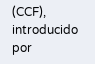(CCF), introducido por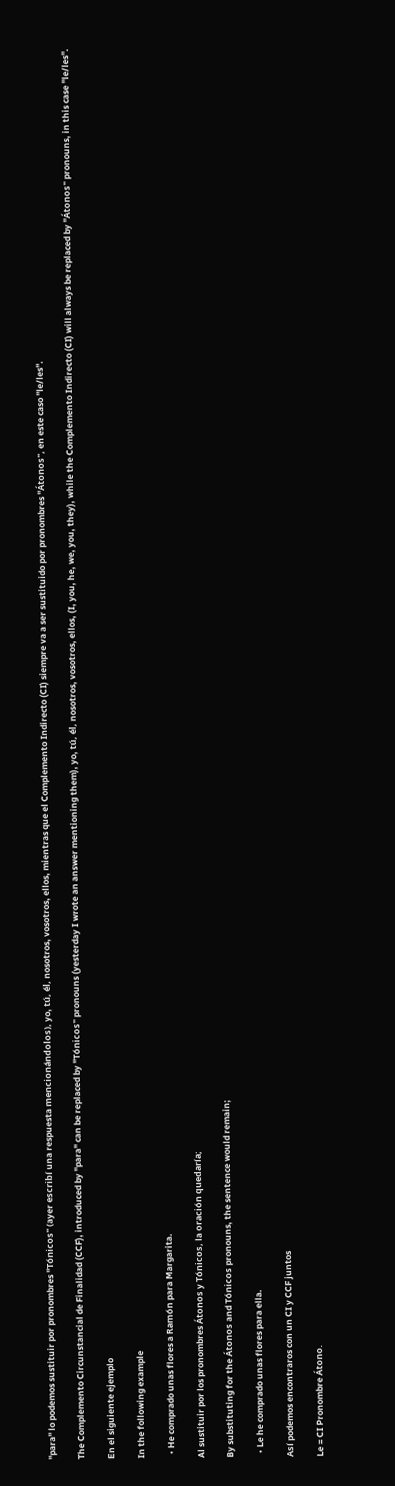"para" lo podemos sustituir por pronombres "Tónicos" (ayer escribí una respuesta mencionándolos), yo, tú, él, nosotros, vosotros, ellos, mientras que el Complemento Indirecto (CI) siempre va a ser sustituido por pronombres "Átonos", en este caso "le/les".

The Complemento Circunstancial de Finalidad (CCF), introduced by "para" can be replaced by "Tónicos" pronouns (yesterday I wrote an answer mentioning them), yo, tú, él, nosotros, vosotros, ellos, (I, you, he, we, you, they), while the Complemento Indirecto (CI) will always be replaced by "Átonos" pronouns, in this case "le/les".

En el siguiente ejemplo

In the following example

  • He comprado unas flores a Ramón para Margarita.

Al sustituir por los pronombres Átonos y Tónicos, la oración quedaría;

By substituting for the Átonos and Tónicos pronouns, the sentence would remain;

  • Le he comprado unas flores para ella.

Así podemos encontraros con un CI y CCF juntos

Le = CI Pronombre Átono.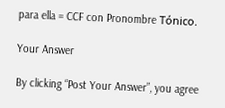para ella = CCF con Pronombre Tónico.

Your Answer

By clicking “Post Your Answer”, you agree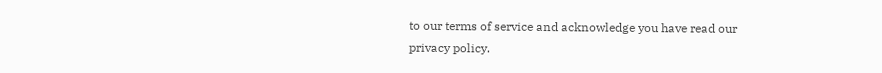to our terms of service and acknowledge you have read our privacy policy.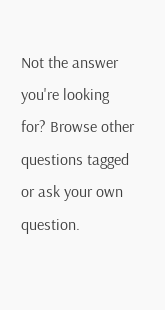Not the answer you're looking for? Browse other questions tagged or ask your own question.